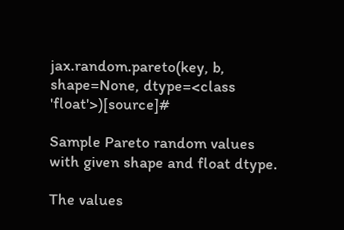jax.random.pareto(key, b, shape=None, dtype=<class 'float'>)[source]#

Sample Pareto random values with given shape and float dtype.

The values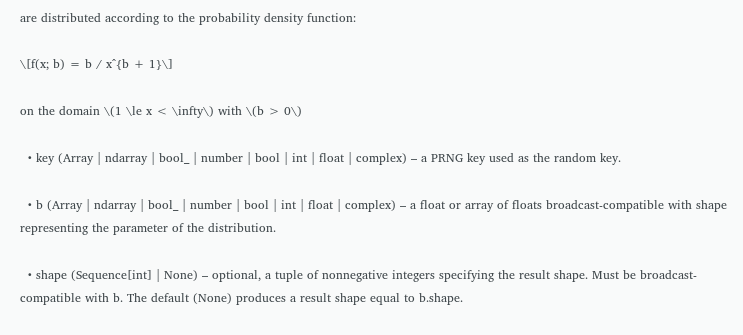are distributed according to the probability density function:

\[f(x; b) = b / x^{b + 1}\]

on the domain \(1 \le x < \infty\) with \(b > 0\)

  • key (Array | ndarray | bool_ | number | bool | int | float | complex) – a PRNG key used as the random key.

  • b (Array | ndarray | bool_ | number | bool | int | float | complex) – a float or array of floats broadcast-compatible with shape representing the parameter of the distribution.

  • shape (Sequence[int] | None) – optional, a tuple of nonnegative integers specifying the result shape. Must be broadcast-compatible with b. The default (None) produces a result shape equal to b.shape.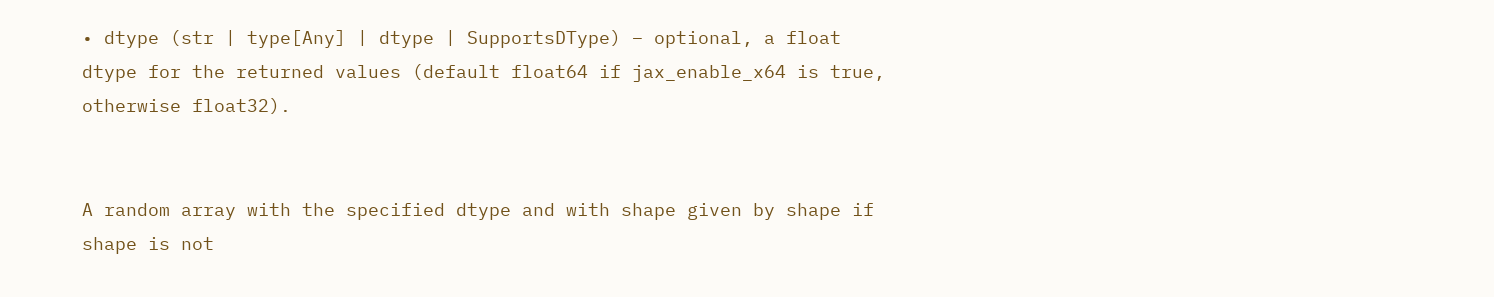• dtype (str | type[Any] | dtype | SupportsDType) – optional, a float dtype for the returned values (default float64 if jax_enable_x64 is true, otherwise float32).


A random array with the specified dtype and with shape given by shape if shape is not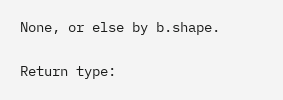None, or else by b.shape.

Return type: